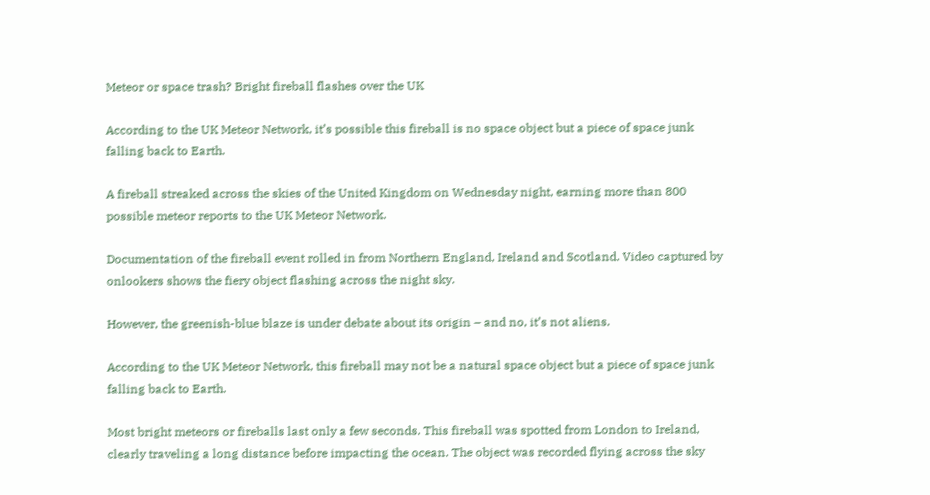Meteor or space trash? Bright fireball flashes over the UK

According to the UK Meteor Network, it’s possible this fireball is no space object but a piece of space junk falling back to Earth.

A fireball streaked across the skies of the United Kingdom on Wednesday night, earning more than 800 possible meteor reports to the UK Meteor Network.

Documentation of the fireball event rolled in from Northern England, Ireland and Scotland. Video captured by onlookers shows the fiery object flashing across the night sky.

However, the greenish-blue blaze is under debate about its origin – and no, it’s not aliens.

According to the UK Meteor Network, this fireball may not be a natural space object but a piece of space junk falling back to Earth.

Most bright meteors or fireballs last only a few seconds. This fireball was spotted from London to Ireland, clearly traveling a long distance before impacting the ocean. The object was recorded flying across the sky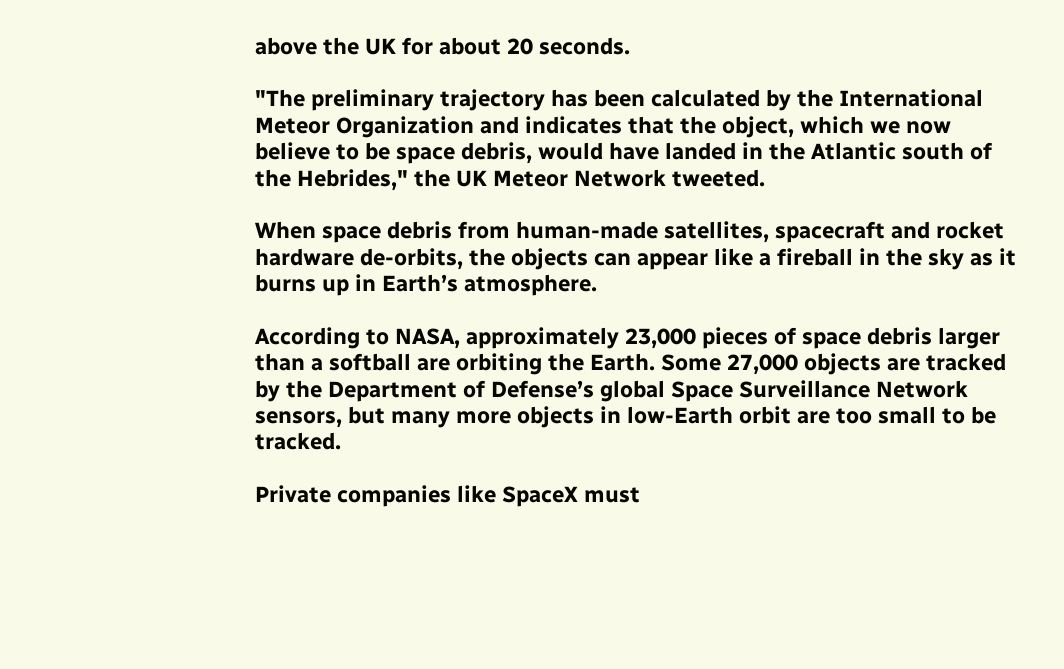above the UK for about 20 seconds.

"The preliminary trajectory has been calculated by the International Meteor Organization and indicates that the object, which we now believe to be space debris, would have landed in the Atlantic south of the Hebrides," the UK Meteor Network tweeted.

When space debris from human-made satellites, spacecraft and rocket hardware de-orbits, the objects can appear like a fireball in the sky as it burns up in Earth’s atmosphere.

According to NASA, approximately 23,000 pieces of space debris larger than a softball are orbiting the Earth. Some 27,000 objects are tracked by the Department of Defense’s global Space Surveillance Network sensors, but many more objects in low-Earth orbit are too small to be tracked.

Private companies like SpaceX must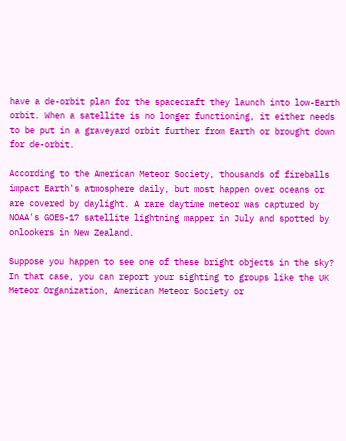have a de-orbit plan for the spacecraft they launch into low-Earth orbit. When a satellite is no longer functioning, it either needs to be put in a graveyard orbit further from Earth or brought down for de-orbit.

According to the American Meteor Society, thousands of fireballs impact Earth's atmosphere daily, but most happen over oceans or are covered by daylight. A rare daytime meteor was captured by NOAA's GOES-17 satellite lightning mapper in July and spotted by onlookers in New Zealand.

Suppose you happen to see one of these bright objects in the sky? In that case, you can report your sighting to groups like the UK Meteor Organization, American Meteor Society or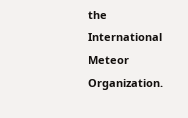the International Meteor Organization.